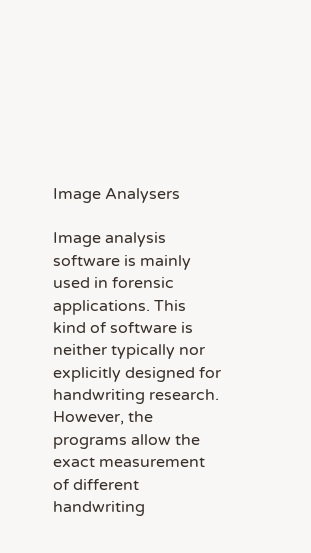Image Analysers

Image analysis software is mainly used in forensic applications. This kind of software is neither typically nor explicitly designed for handwriting research. However, the programs allow the exact measurement of different handwriting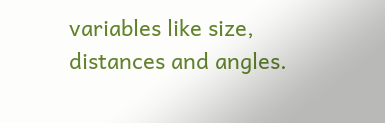variables like size, distances and angles.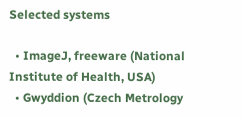Selected systems

  • ImageJ, freeware (National Institute of Health, USA)
  • Gwyddion (Czech Metrology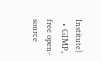Institute)
  • GIMP, free open-source